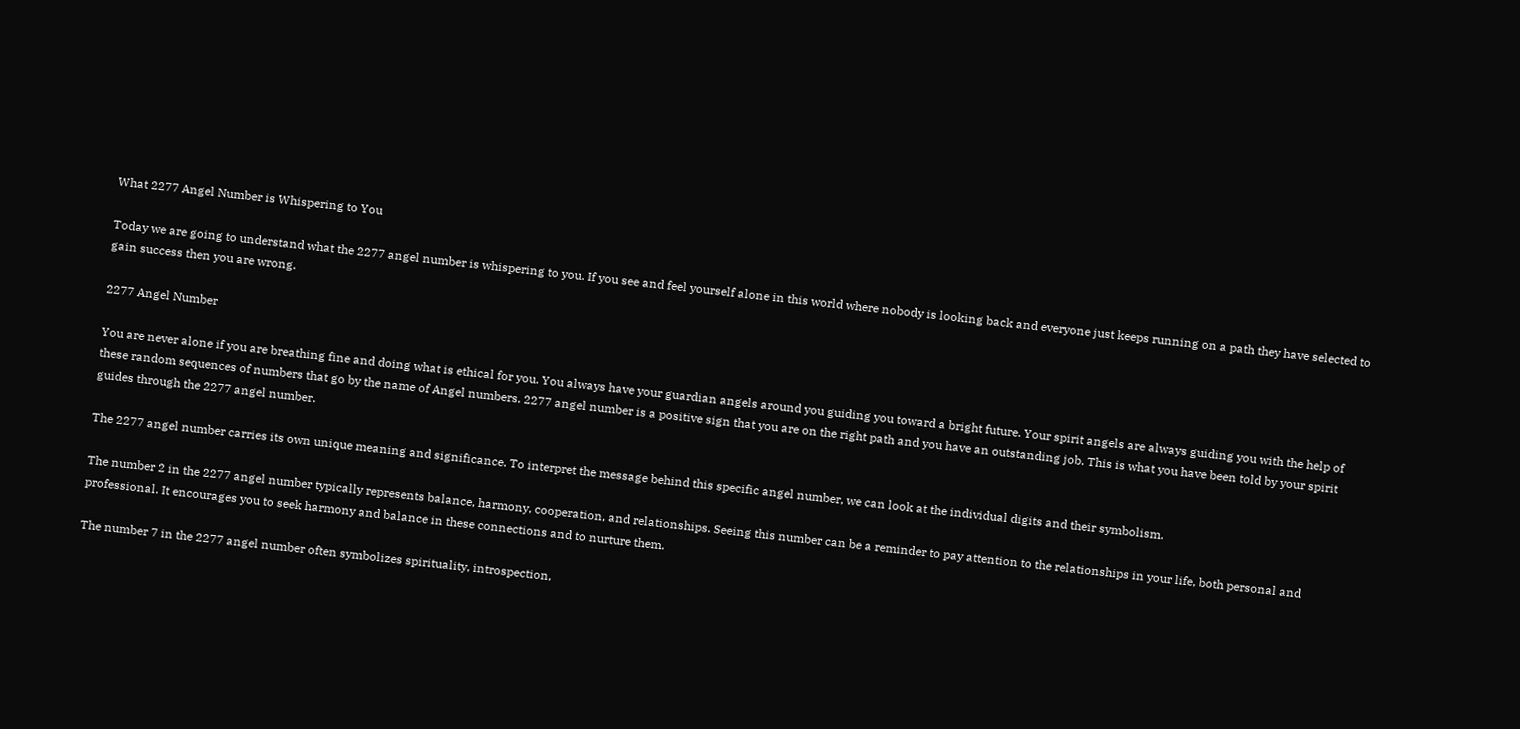What 2277 Angel Number is Whispering to You

Today we are going to understand what the 2277 angel number is whispering to you. If you see and feel yourself alone in this world where nobody is looking back and everyone just keeps running on a path they have selected to gain success then you are wrong.

2277 Angel Number

You are never alone if you are breathing fine and doing what is ethical for you. You always have your guardian angels around you guiding you toward a bright future. Your spirit angels are always guiding you with the help of these random sequences of numbers that go by the name of Angel numbers. 2277 angel number is a positive sign that you are on the right path and you have an outstanding job. This is what you have been told by your spirit guides through the 2277 angel number.

The 2277 angel number carries its own unique meaning and significance. To interpret the message behind this specific angel number, we can look at the individual digits and their symbolism.

The number 2 in the 2277 angel number typically represents balance, harmony, cooperation, and relationships. Seeing this number can be a reminder to pay attention to the relationships in your life, both personal and professional. It encourages you to seek harmony and balance in these connections and to nurture them.

The number 7 in the 2277 angel number often symbolizes spirituality, introspection,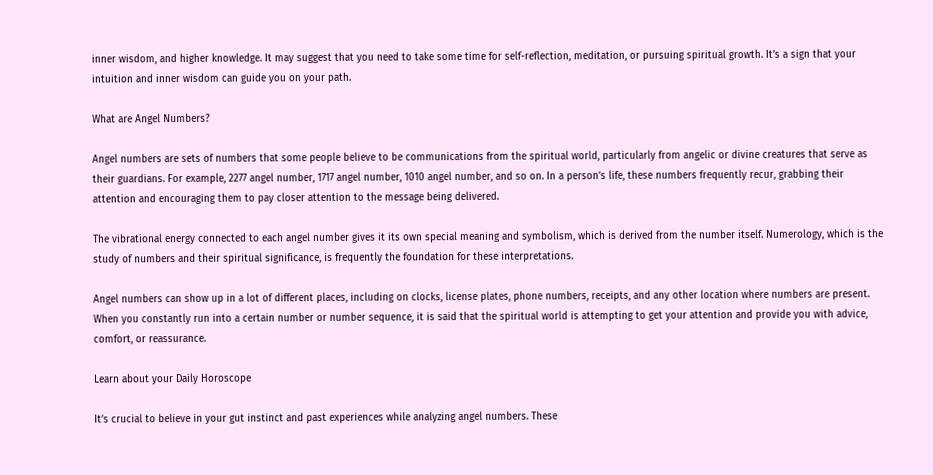inner wisdom, and higher knowledge. It may suggest that you need to take some time for self-reflection, meditation, or pursuing spiritual growth. It’s a sign that your intuition and inner wisdom can guide you on your path.

What are Angel Numbers?

Angel numbers are sets of numbers that some people believe to be communications from the spiritual world, particularly from angelic or divine creatures that serve as their guardians. For example, 2277 angel number, 1717 angel number, 1010 angel number, and so on. In a person’s life, these numbers frequently recur, grabbing their attention and encouraging them to pay closer attention to the message being delivered.

The vibrational energy connected to each angel number gives it its own special meaning and symbolism, which is derived from the number itself. Numerology, which is the study of numbers and their spiritual significance, is frequently the foundation for these interpretations.

Angel numbers can show up in a lot of different places, including on clocks, license plates, phone numbers, receipts, and any other location where numbers are present. When you constantly run into a certain number or number sequence, it is said that the spiritual world is attempting to get your attention and provide you with advice, comfort, or reassurance.

Learn about your Daily Horoscope

It’s crucial to believe in your gut instinct and past experiences while analyzing angel numbers. These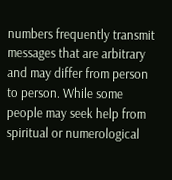numbers frequently transmit messages that are arbitrary and may differ from person to person. While some people may seek help from spiritual or numerological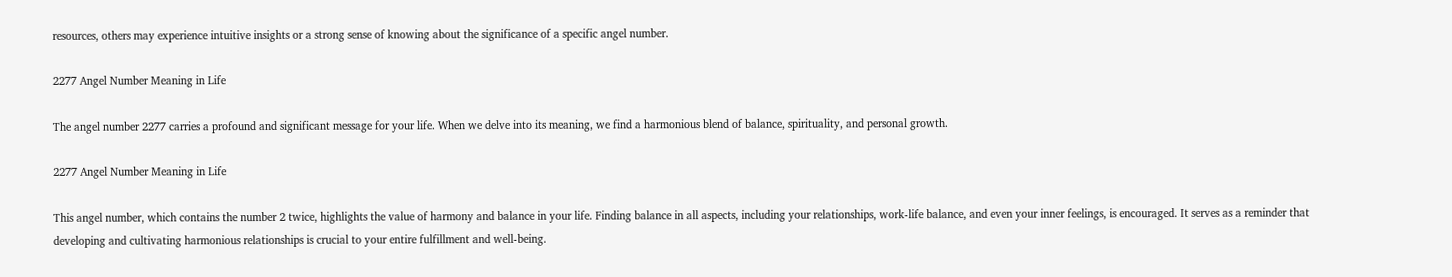resources, others may experience intuitive insights or a strong sense of knowing about the significance of a specific angel number.

2277 Angel Number Meaning in Life

The angel number 2277 carries a profound and significant message for your life. When we delve into its meaning, we find a harmonious blend of balance, spirituality, and personal growth.

2277 Angel Number Meaning in Life

This angel number, which contains the number 2 twice, highlights the value of harmony and balance in your life. Finding balance in all aspects, including your relationships, work-life balance, and even your inner feelings, is encouraged. It serves as a reminder that developing and cultivating harmonious relationships is crucial to your entire fulfillment and well-being.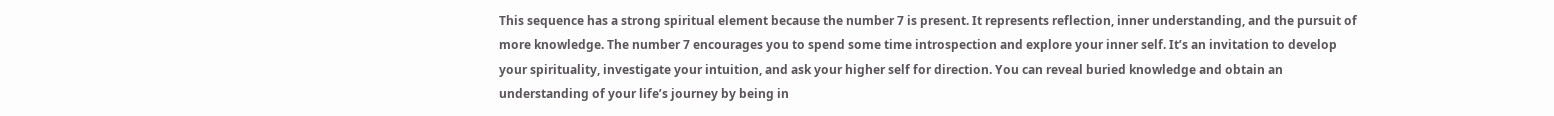This sequence has a strong spiritual element because the number 7 is present. It represents reflection, inner understanding, and the pursuit of more knowledge. The number 7 encourages you to spend some time introspection and explore your inner self. It’s an invitation to develop your spirituality, investigate your intuition, and ask your higher self for direction. You can reveal buried knowledge and obtain an understanding of your life’s journey by being in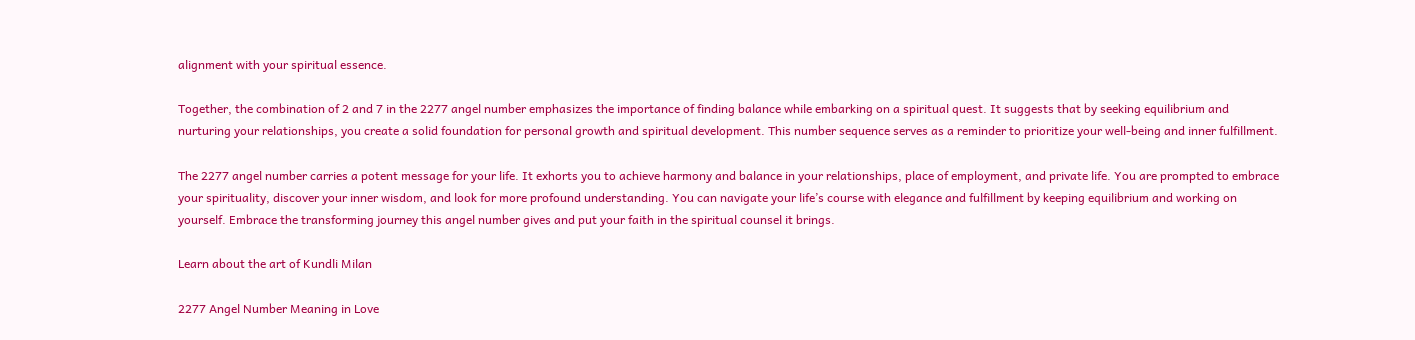alignment with your spiritual essence.

Together, the combination of 2 and 7 in the 2277 angel number emphasizes the importance of finding balance while embarking on a spiritual quest. It suggests that by seeking equilibrium and nurturing your relationships, you create a solid foundation for personal growth and spiritual development. This number sequence serves as a reminder to prioritize your well-being and inner fulfillment.

The 2277 angel number carries a potent message for your life. It exhorts you to achieve harmony and balance in your relationships, place of employment, and private life. You are prompted to embrace your spirituality, discover your inner wisdom, and look for more profound understanding. You can navigate your life’s course with elegance and fulfillment by keeping equilibrium and working on yourself. Embrace the transforming journey this angel number gives and put your faith in the spiritual counsel it brings.

Learn about the art of Kundli Milan

2277 Angel Number Meaning in Love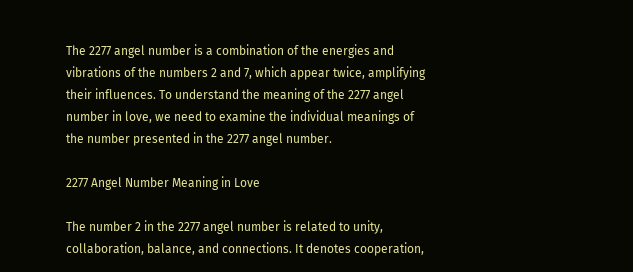The 2277 angel number is a combination of the energies and vibrations of the numbers 2 and 7, which appear twice, amplifying their influences. To understand the meaning of the 2277 angel number in love, we need to examine the individual meanings of the number presented in the 2277 angel number.

2277 Angel Number Meaning in Love

The number 2 in the 2277 angel number is related to unity, collaboration, balance, and connections. It denotes cooperation,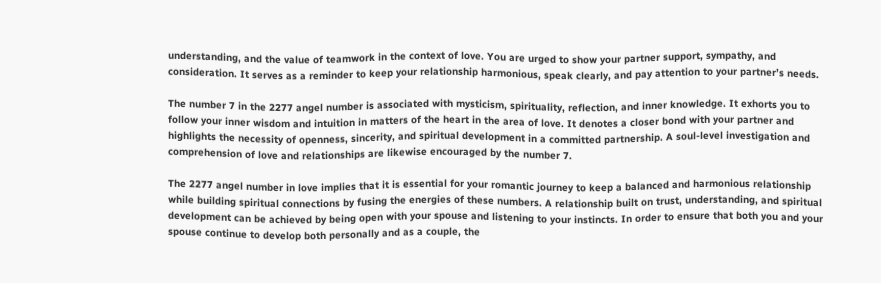understanding, and the value of teamwork in the context of love. You are urged to show your partner support, sympathy, and consideration. It serves as a reminder to keep your relationship harmonious, speak clearly, and pay attention to your partner’s needs.

The number 7 in the 2277 angel number is associated with mysticism, spirituality, reflection, and inner knowledge. It exhorts you to follow your inner wisdom and intuition in matters of the heart in the area of love. It denotes a closer bond with your partner and highlights the necessity of openness, sincerity, and spiritual development in a committed partnership. A soul-level investigation and comprehension of love and relationships are likewise encouraged by the number 7.

The 2277 angel number in love implies that it is essential for your romantic journey to keep a balanced and harmonious relationship while building spiritual connections by fusing the energies of these numbers. A relationship built on trust, understanding, and spiritual development can be achieved by being open with your spouse and listening to your instincts. In order to ensure that both you and your spouse continue to develop both personally and as a couple, the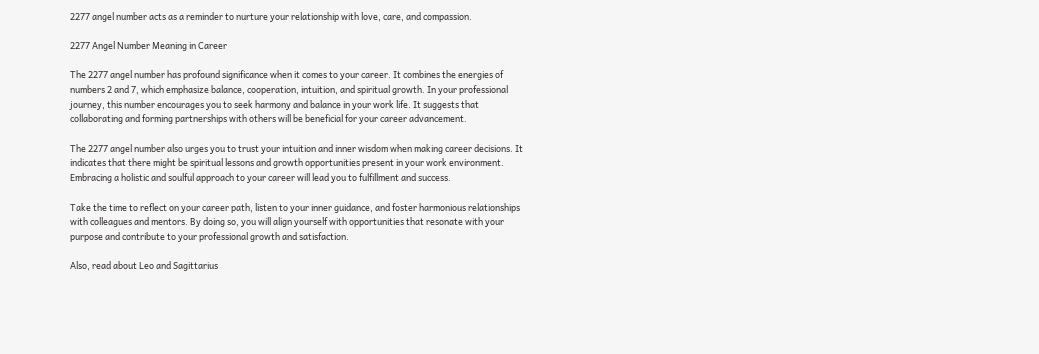2277 angel number acts as a reminder to nurture your relationship with love, care, and compassion.

2277 Angel Number Meaning in Career

The 2277 angel number has profound significance when it comes to your career. It combines the energies of numbers 2 and 7, which emphasize balance, cooperation, intuition, and spiritual growth. In your professional journey, this number encourages you to seek harmony and balance in your work life. It suggests that collaborating and forming partnerships with others will be beneficial for your career advancement.

The 2277 angel number also urges you to trust your intuition and inner wisdom when making career decisions. It indicates that there might be spiritual lessons and growth opportunities present in your work environment. Embracing a holistic and soulful approach to your career will lead you to fulfillment and success.

Take the time to reflect on your career path, listen to your inner guidance, and foster harmonious relationships with colleagues and mentors. By doing so, you will align yourself with opportunities that resonate with your purpose and contribute to your professional growth and satisfaction.

Also, read about Leo and Sagittarius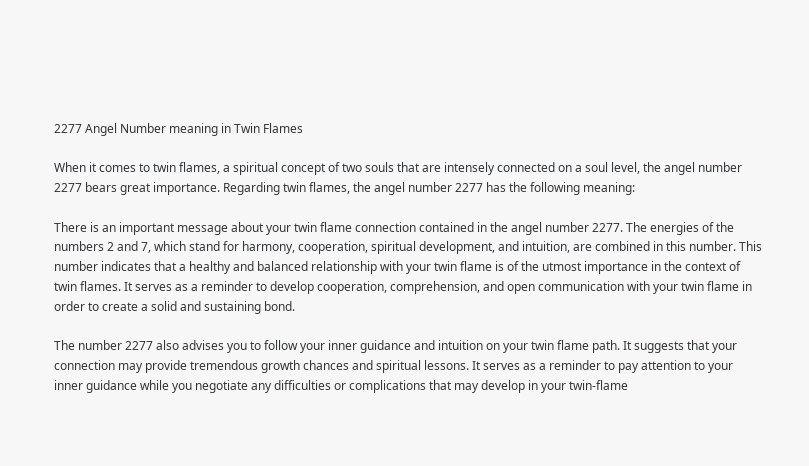2277 Angel Number meaning in Twin Flames

When it comes to twin flames, a spiritual concept of two souls that are intensely connected on a soul level, the angel number 2277 bears great importance. Regarding twin flames, the angel number 2277 has the following meaning:

There is an important message about your twin flame connection contained in the angel number 2277. The energies of the numbers 2 and 7, which stand for harmony, cooperation, spiritual development, and intuition, are combined in this number. This number indicates that a healthy and balanced relationship with your twin flame is of the utmost importance in the context of twin flames. It serves as a reminder to develop cooperation, comprehension, and open communication with your twin flame in order to create a solid and sustaining bond.

The number 2277 also advises you to follow your inner guidance and intuition on your twin flame path. It suggests that your connection may provide tremendous growth chances and spiritual lessons. It serves as a reminder to pay attention to your inner guidance while you negotiate any difficulties or complications that may develop in your twin-flame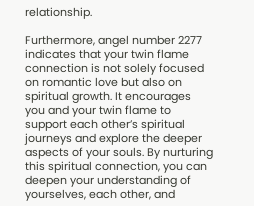relationship.

Furthermore, angel number 2277 indicates that your twin flame connection is not solely focused on romantic love but also on spiritual growth. It encourages you and your twin flame to support each other’s spiritual journeys and explore the deeper aspects of your souls. By nurturing this spiritual connection, you can deepen your understanding of yourselves, each other, and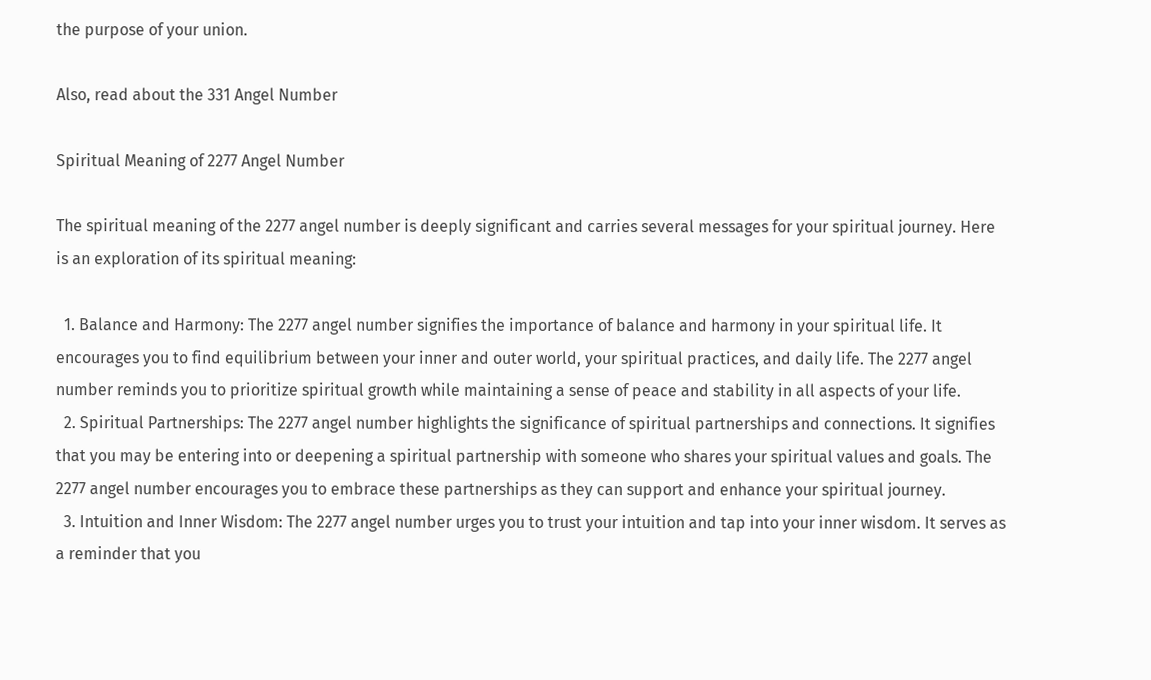the purpose of your union.

Also, read about the 331 Angel Number

Spiritual Meaning of 2277 Angel Number

The spiritual meaning of the 2277 angel number is deeply significant and carries several messages for your spiritual journey. Here is an exploration of its spiritual meaning:

  1. Balance and Harmony: The 2277 angel number signifies the importance of balance and harmony in your spiritual life. It encourages you to find equilibrium between your inner and outer world, your spiritual practices, and daily life. The 2277 angel number reminds you to prioritize spiritual growth while maintaining a sense of peace and stability in all aspects of your life.
  2. Spiritual Partnerships: The 2277 angel number highlights the significance of spiritual partnerships and connections. It signifies that you may be entering into or deepening a spiritual partnership with someone who shares your spiritual values and goals. The 2277 angel number encourages you to embrace these partnerships as they can support and enhance your spiritual journey.
  3. Intuition and Inner Wisdom: The 2277 angel number urges you to trust your intuition and tap into your inner wisdom. It serves as a reminder that you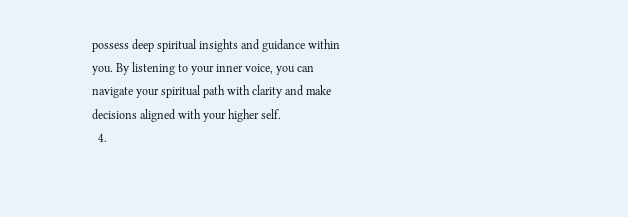possess deep spiritual insights and guidance within you. By listening to your inner voice, you can navigate your spiritual path with clarity and make decisions aligned with your higher self.
  4.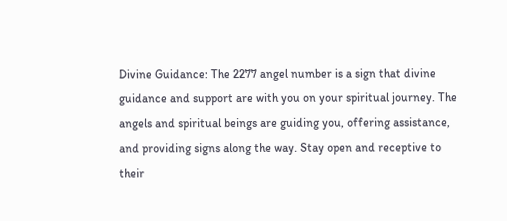Divine Guidance: The 2277 angel number is a sign that divine guidance and support are with you on your spiritual journey. The angels and spiritual beings are guiding you, offering assistance, and providing signs along the way. Stay open and receptive to their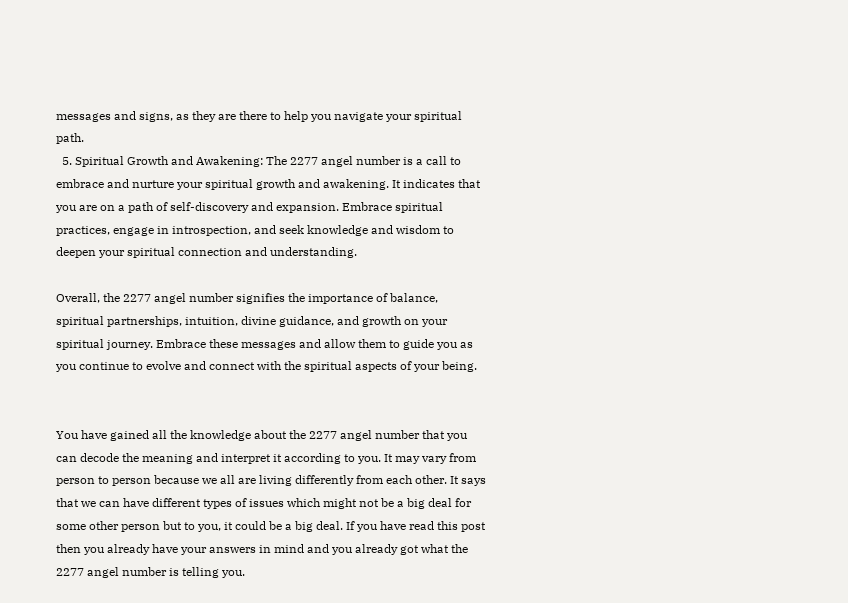messages and signs, as they are there to help you navigate your spiritual path.
  5. Spiritual Growth and Awakening: The 2277 angel number is a call to embrace and nurture your spiritual growth and awakening. It indicates that you are on a path of self-discovery and expansion. Embrace spiritual practices, engage in introspection, and seek knowledge and wisdom to deepen your spiritual connection and understanding.

Overall, the 2277 angel number signifies the importance of balance, spiritual partnerships, intuition, divine guidance, and growth on your spiritual journey. Embrace these messages and allow them to guide you as you continue to evolve and connect with the spiritual aspects of your being.


You have gained all the knowledge about the 2277 angel number that you can decode the meaning and interpret it according to you. It may vary from person to person because we all are living differently from each other. It says that we can have different types of issues which might not be a big deal for some other person but to you, it could be a big deal. If you have read this post then you already have your answers in mind and you already got what the 2277 angel number is telling you.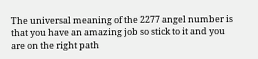The universal meaning of the 2277 angel number is that you have an amazing job so stick to it and you are on the right path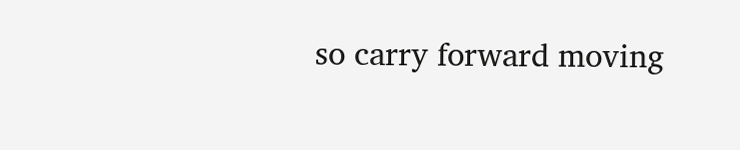so carry forward moving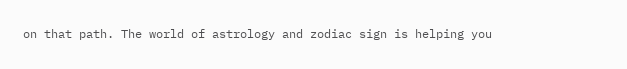on that path. The world of astrology and zodiac sign is helping you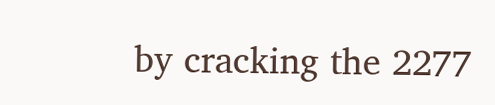by cracking the 2277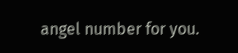angel number for you.